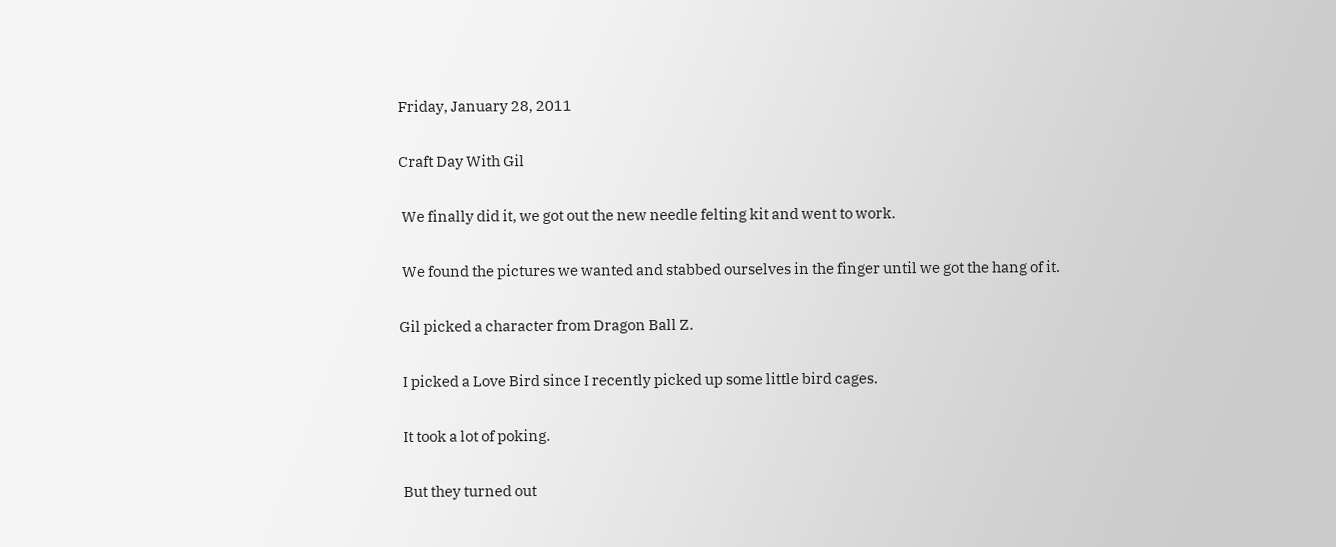Friday, January 28, 2011

Craft Day With Gil

 We finally did it, we got out the new needle felting kit and went to work.

 We found the pictures we wanted and stabbed ourselves in the finger until we got the hang of it.

Gil picked a character from Dragon Ball Z.

 I picked a Love Bird since I recently picked up some little bird cages.

 It took a lot of poking.

 But they turned out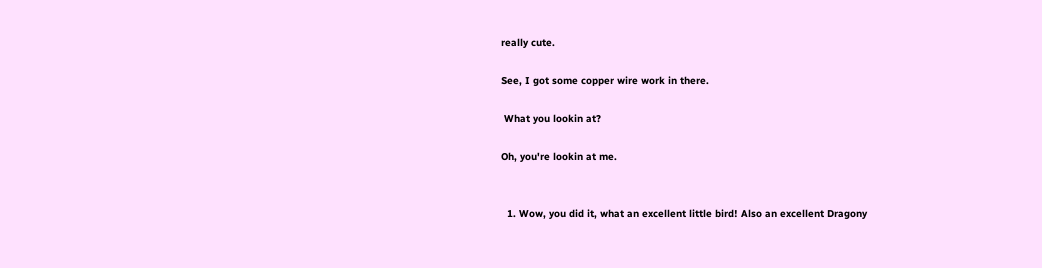really cute.

See, I got some copper wire work in there.

 What you lookin at?

Oh, you're lookin at me.


  1. Wow, you did it, what an excellent little bird! Also an excellent Dragony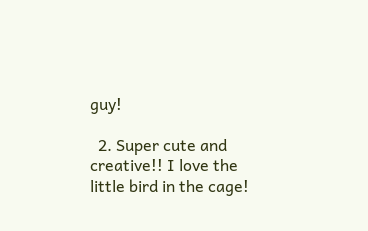guy!

  2. Super cute and creative!! I love the little bird in the cage!